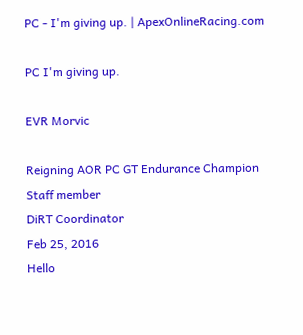PC - I'm giving up. | ApexOnlineRacing.com

PC I'm giving up.

EVR Morvic

Reigning AOR PC GT Endurance Champion
Staff member
DiRT Coordinator
Feb 25, 2016
Hello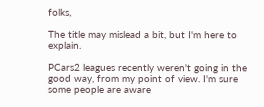folks,

The title may mislead a bit, but I'm here to explain.

PCars2 leagues recently weren't going in the good way, from my point of view. I'm sure some people are aware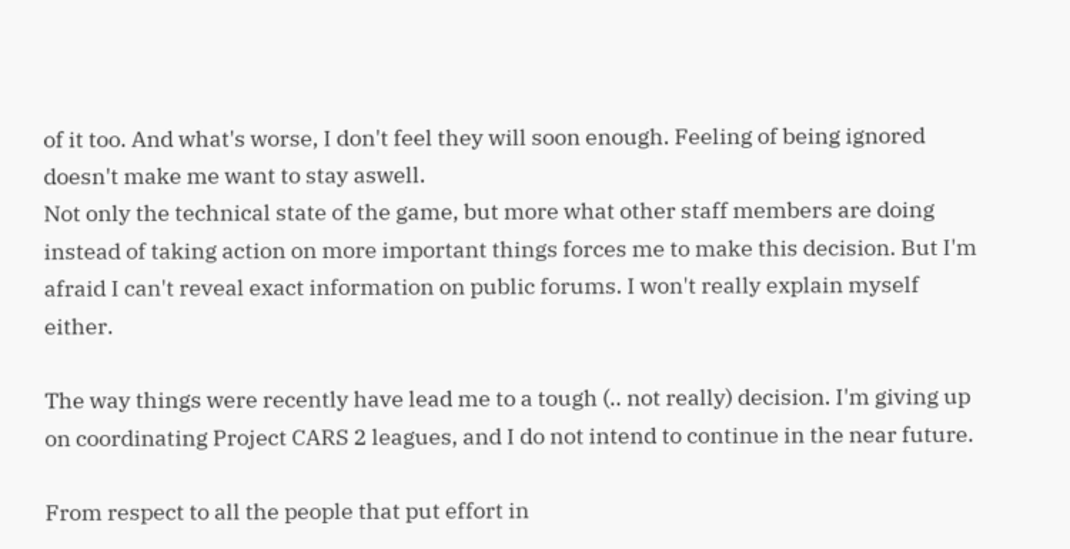of it too. And what's worse, I don't feel they will soon enough. Feeling of being ignored doesn't make me want to stay aswell.
Not only the technical state of the game, but more what other staff members are doing instead of taking action on more important things forces me to make this decision. But I'm afraid I can't reveal exact information on public forums. I won't really explain myself either.

The way things were recently have lead me to a tough (.. not really) decision. I'm giving up on coordinating Project CARS 2 leagues, and I do not intend to continue in the near future.

From respect to all the people that put effort in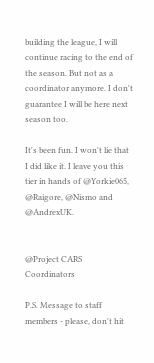building the league, I will continue racing to the end of the season. But not as a coordinator anymore. I don't guarantee I will be here next season too.

It's been fun. I won't lie that I did like it. I leave you this tier in hands of @Yorkie065, @Raigore, @Nismo and @AndrexUK.


@Project CARS Coordinators

P.S. Message to staff members - please, don't hit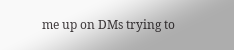me up on DMs trying to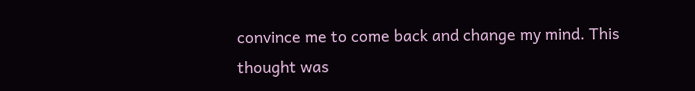convince me to come back and change my mind. This thought was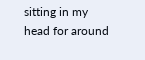sitting in my head for around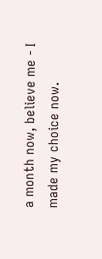a month now, believe me - I made my choice now.